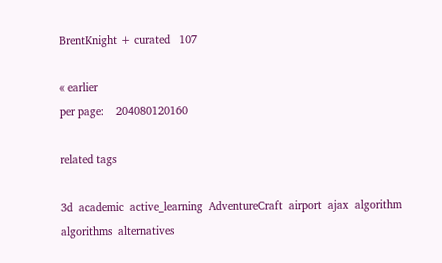BrentKnight + curated   107

« earlier
per page:    204080120160

related tags

3d  academic  active_learning  AdventureCraft  airport  ajax  algorithm  algorithms  alternatives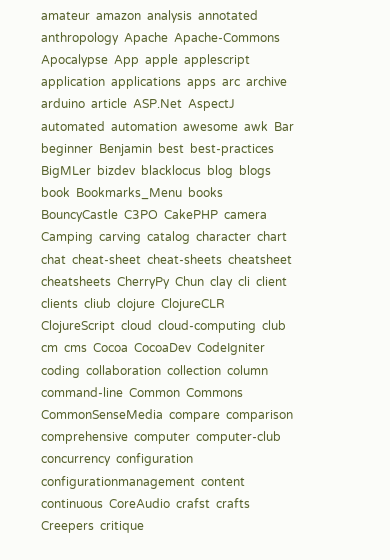amateur  amazon  analysis  annotated  anthropology  Apache  Apache-Commons  Apocalypse  App  apple  applescript  application  applications  apps  arc  archive  arduino  article  ASP.Net  AspectJ  automated  automation  awesome  awk  Bar  beginner  Benjamin  best  best-practices  BigMLer  bizdev  blacklocus  blog  blogs  book  Bookmarks_Menu  books  BouncyCastle  C3PO  CakePHP  camera  Camping  carving  catalog  character  chart  chat  cheat-sheet  cheat-sheets  cheatsheet  cheatsheets  CherryPy  Chun  clay  cli  client  clients  cliub  clojure  ClojureCLR  ClojureScript  cloud  cloud-computing  club  cm  cms  Cocoa  CocoaDev  CodeIgniter  coding  collaboration  collection  column  command-line  Common  Commons  CommonSenseMedia  compare  comparison  comprehensive  computer  computer-club  concurrency  configuration  configurationmanagement  content  continuous  CoreAudio  crafst  crafts  Creepers  critique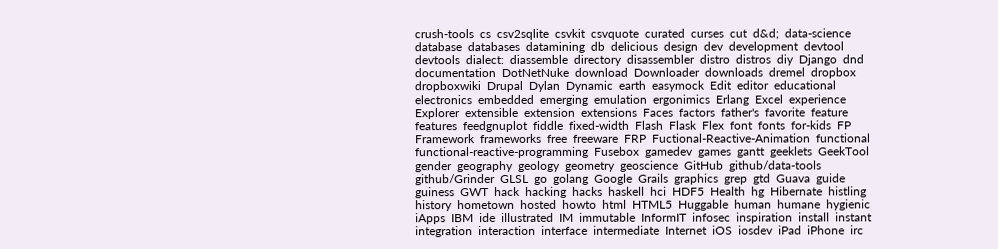crush-tools  cs  csv2sqlite  csvkit  csvquote  curated  curses  cut  d&d;  data-science  database  databases  datamining  db  delicious  design  dev  development  devtool  devtools  dialect:  diassemble  directory  disassembler  distro  distros  diy  Django  dnd  documentation  DotNetNuke  download  Downloader  downloads  dremel  dropbox  dropboxwiki  Drupal  Dylan  Dynamic  earth  easymock  Edit  editor  educational  electronics  embedded  emerging  emulation  ergonimics  Erlang  Excel  experience  Explorer  extensible  extension  extensions  Faces  factors  father's  favorite  feature  features  feedgnuplot  fiddle  fixed-width  Flash  Flask  Flex  font  fonts  for-kids  FP  Framework  frameworks  free  freeware  FRP  Fuctional-Reactive-Animation  functional  functional-reactive-programming  Fusebox  gamedev  games  gantt  geeklets  GeekTool  gender  geography  geology  geometry  geoscience  GitHub  github/data-tools  github/Grinder  GLSL  go  golang  Google  Grails  graphics  grep  gtd  Guava  guide  guiness  GWT  hack  hacking  hacks  haskell  hci  HDF5  Health  hg  Hibernate  histling  history  hometown  hosted  howto  html  HTML5  Huggable  human  humane  hygienic  iApps  IBM  ide  illustrated  IM  immutable  InformIT  infosec  inspiration  install  instant  integration  interaction  interface  intermediate  Internet  iOS  iosdev  iPad  iPhone  irc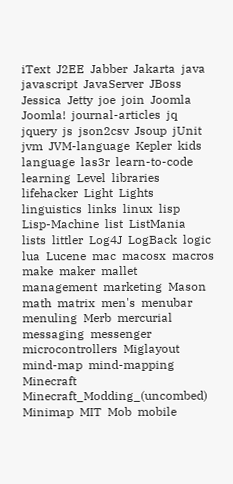iText  J2EE  Jabber  Jakarta  java  javascript  JavaServer  JBoss  Jessica  Jetty  joe  join  Joomla  Joomla!  journal-articles  jq  jquery  js  json2csv  Jsoup  jUnit  jvm  JVM-language  Kepler  kids  language  las3r  learn-to-code  learning  Level  libraries  lifehacker  Light  Lights  linguistics  links  linux  lisp  Lisp-Machine  list  ListMania  lists  littler  Log4J  LogBack  logic  lua  Lucene  mac  macosx  macros  make  maker  mallet  management  marketing  Mason  math  matrix  men's  menubar  menuling  Merb  mercurial  messaging  messenger  microcontrollers  Miglayout  mind-map  mind-mapping  Minecraft  Minecraft_Modding_(uncombed)  Minimap  MIT  Mob  mobile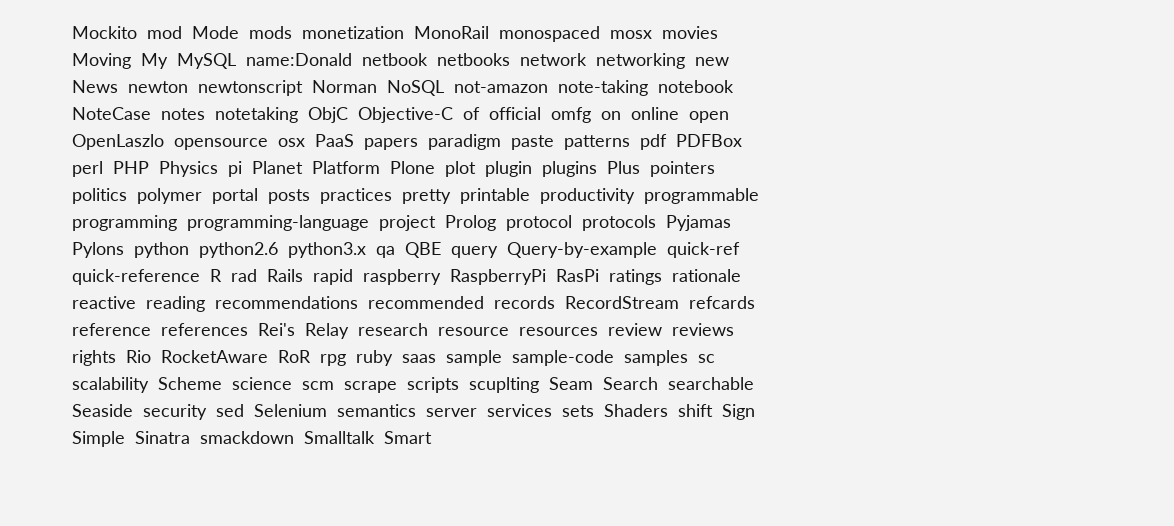Mockito  mod  Mode  mods  monetization  MonoRail  monospaced  mosx  movies  Moving  My  MySQL  name:Donald  netbook  netbooks  network  networking  new  News  newton  newtonscript  Norman  NoSQL  not-amazon  note-taking  notebook  NoteCase  notes  notetaking  ObjC  Objective-C  of  official  omfg  on  online  open  OpenLaszlo  opensource  osx  PaaS  papers  paradigm  paste  patterns  pdf  PDFBox  perl  PHP  Physics  pi  Planet  Platform  Plone  plot  plugin  plugins  Plus  pointers  politics  polymer  portal  posts  practices  pretty  printable  productivity  programmable  programming  programming-language  project  Prolog  protocol  protocols  Pyjamas  Pylons  python  python2.6  python3.x  qa  QBE  query  Query-by-example  quick-ref  quick-reference  R  rad  Rails  rapid  raspberry  RaspberryPi  RasPi  ratings  rationale  reactive  reading  recommendations  recommended  records  RecordStream  refcards  reference  references  Rei's  Relay  research  resource  resources  review  reviews  rights  Rio  RocketAware  RoR  rpg  ruby  saas  sample  sample-code  samples  sc  scalability  Scheme  science  scm  scrape  scripts  scuplting  Seam  Search  searchable  Seaside  security  sed  Selenium  semantics  server  services  sets  Shaders  shift  Sign  Simple  Sinatra  smackdown  Smalltalk  Smart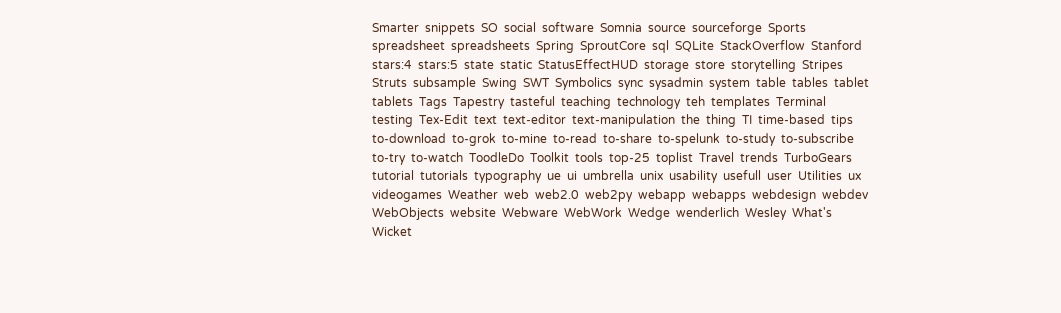Smarter  snippets  SO  social  software  Somnia  source  sourceforge  Sports  spreadsheet  spreadsheets  Spring  SproutCore  sql  SQLite  StackOverflow  Stanford  stars:4  stars:5  state  static  StatusEffectHUD  storage  store  storytelling  Stripes  Struts  subsample  Swing  SWT  Symbolics  sync  sysadmin  system  table  tables  tablet  tablets  Tags  Tapestry  tasteful  teaching  technology  teh  templates  Terminal  testing  Tex-Edit  text  text-editor  text-manipulation  the  thing  TI  time-based  tips  to-download  to-grok  to-mine  to-read  to-share  to-spelunk  to-study  to-subscribe  to-try  to-watch  ToodleDo  Toolkit  tools  top-25  toplist  Travel  trends  TurboGears  tutorial  tutorials  typography  ue  ui  umbrella  unix  usability  usefull  user  Utilities  ux  videogames  Weather  web  web2.0  web2py  webapp  webapps  webdesign  webdev  WebObjects  website  Webware  WebWork  Wedge  wenderlich  Wesley  What's  Wicket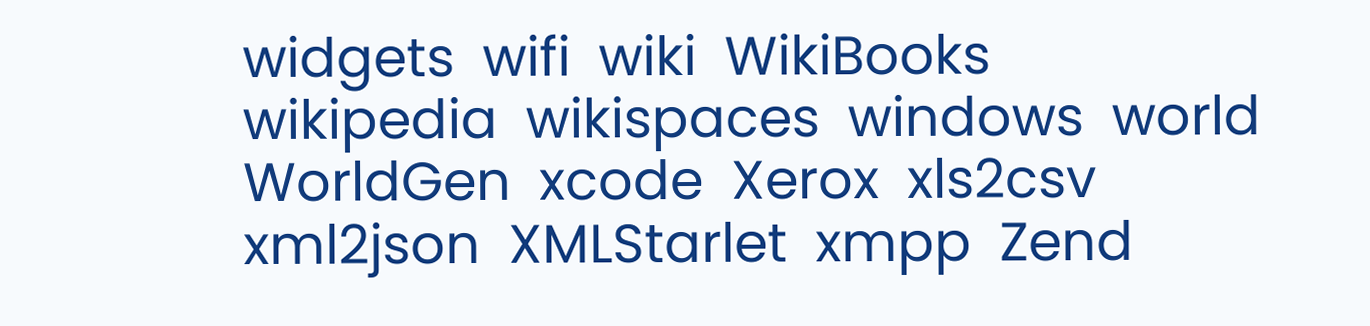widgets  wifi  wiki  WikiBooks  wikipedia  wikispaces  windows  world  WorldGen  xcode  Xerox  xls2csv  xml2json  XMLStarlet  xmpp  Zend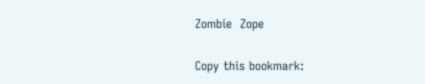Zombie  Zope

Copy this bookmark: